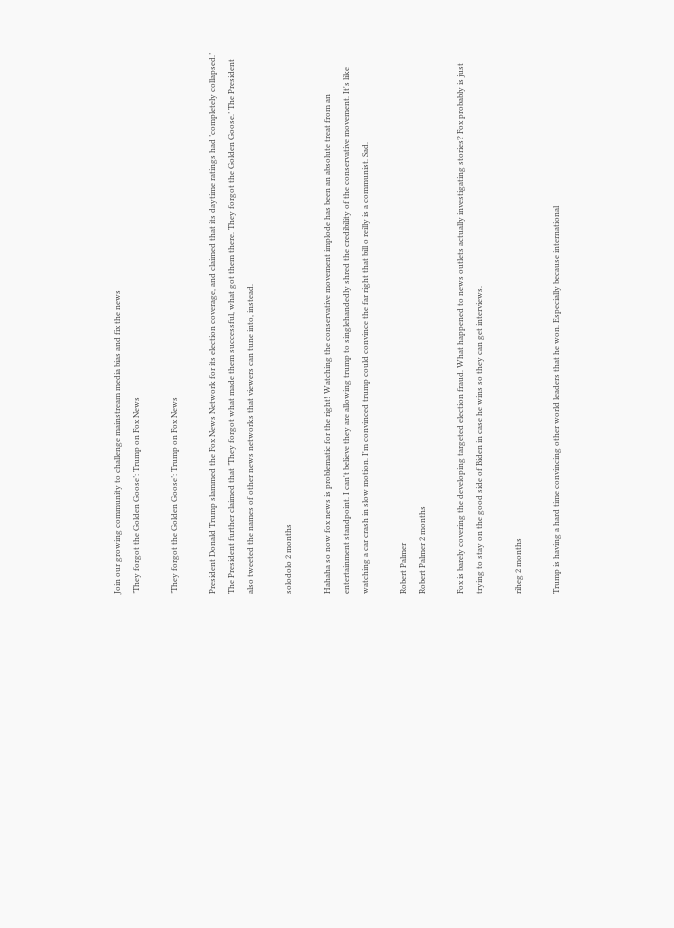Join our growing community to challenge mainstream media bias and fix the news
’They forgot the Golden Goose’: Trump on Fox News

’They forgot the Golden Goose’: Trump on Fox News

President Donald Trump slammed the Fox News Network for its election coverage, and claimed that its daytime ratings had ’completely collapsed.’ The President further claimed that ’They forgot what made them successful, what got them there. They forgot the Golden Goose.’ The President also tweeted the names of other news networks that viewers can tune into, instead.

solodolo 2 months

Hahaha so now fox news is problematic for the right! Watching the conservative movement implode has been an absolute treat from an entertainment standpoint. I can't believe they are allowing trump to singlehandedly shred the credibility of the conservative movement. It's like watching a car crash in slow motion. I'm convinced trump could convince the far right that bill o reilly is a communist. Sad.

Robert Palmer
Robert Palmer 2 months

Fox is barely covering the developing targeted election fraud. What happened to news outlets actually investigating stories? Fox probably is just trying to stay on the good side of Biden in case he wins so they can get interviews.

riheg 2 months

Trump is having a hard time convincing other world leaders that he won. Especially because international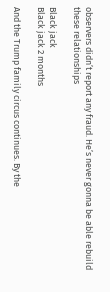observers didn’t report any fraud. He’s never gonna be able rebuild these relationships

Black jack
Black jack 2 months

And the Trump family circus continues. By the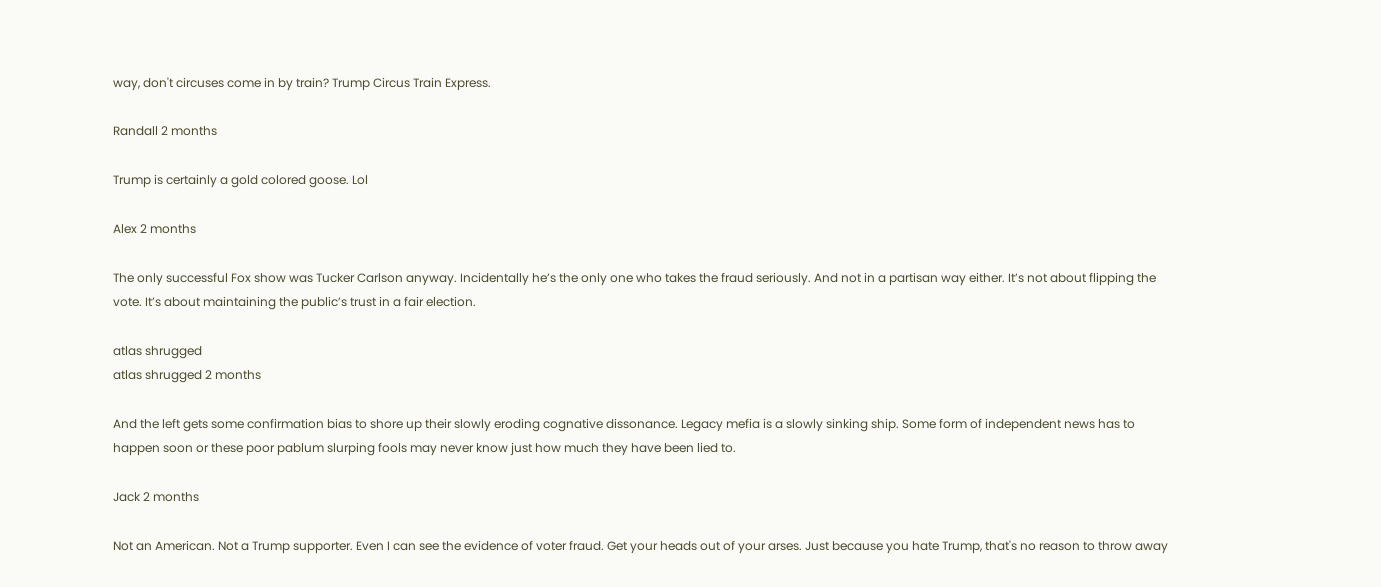way, don't circuses come in by train? Trump Circus Train Express.

Randall 2 months

Trump is certainly a gold colored goose. Lol

Alex 2 months

The only successful Fox show was Tucker Carlson anyway. Incidentally he’s the only one who takes the fraud seriously. And not in a partisan way either. It’s not about flipping the vote. It’s about maintaining the public’s trust in a fair election.

atlas shrugged
atlas shrugged 2 months

And the left gets some confirmation bias to shore up their slowly eroding cognative dissonance. Legacy mefia is a slowly sinking ship. Some form of independent news has to happen soon or these poor pablum slurping fools may never know just how much they have been lied to.

Jack 2 months

Not an American. Not a Trump supporter. Even I can see the evidence of voter fraud. Get your heads out of your arses. Just because you hate Trump, that's no reason to throw away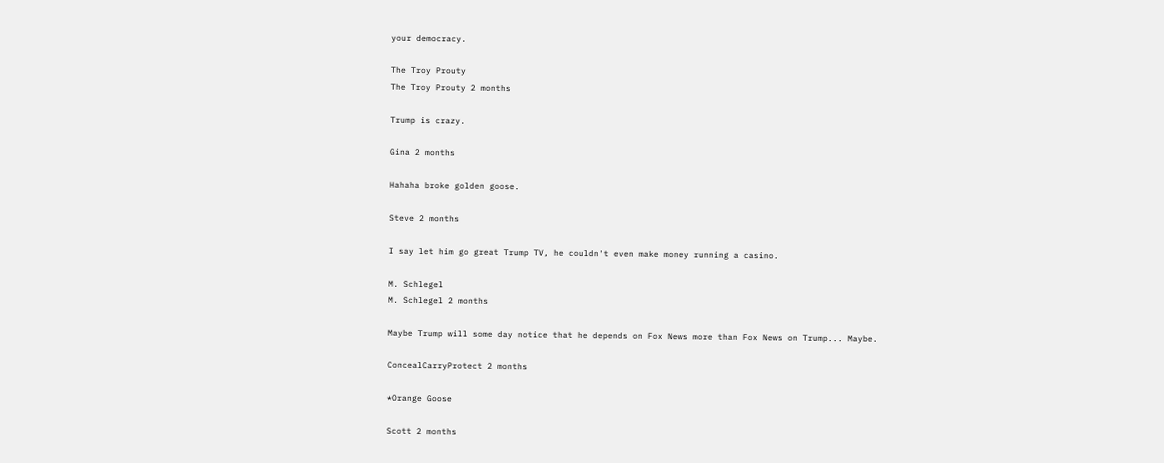your democracy.

The Troy Prouty
The Troy Prouty 2 months

Trump is crazy.

Gina 2 months

Hahaha broke golden goose.

Steve 2 months

I say let him go great Trump TV, he couldn't even make money running a casino.

M. Schlegel
M. Schlegel 2 months

Maybe Trump will some day notice that he depends on Fox News more than Fox News on Trump... Maybe.

ConcealCarryProtect 2 months

*Orange Goose

Scott 2 months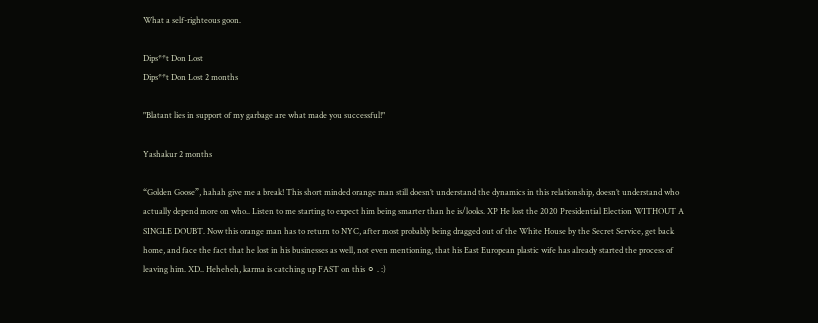What a self-righteous goon.

Dips**t Don Lost
Dips**t Don Lost 2 months

"Blatant lies in support of my garbage are what made you successful!"

Yashakur 2 months

“Golden Goose”, hahah give me a break! This short minded orange man still doesn’t understand the dynamics in this relationship, doesn’t understand who actually depend more on who.. Listen to me starting to expect him being smarter than he is/looks. XP He lost the 2020 Presidential Election WITHOUT A SINGLE DOUBT. Now this orange man has to return to NYC, after most probably being dragged out of the White House by the Secret Service, get back home, and face the fact that he lost in his businesses as well, not even mentioning, that his East European plastic wife has already started the process of leaving him. XD.. Heheheh, karma is catching up FAST on this ⚪ . :)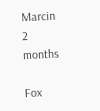Marcin 2 months

Fox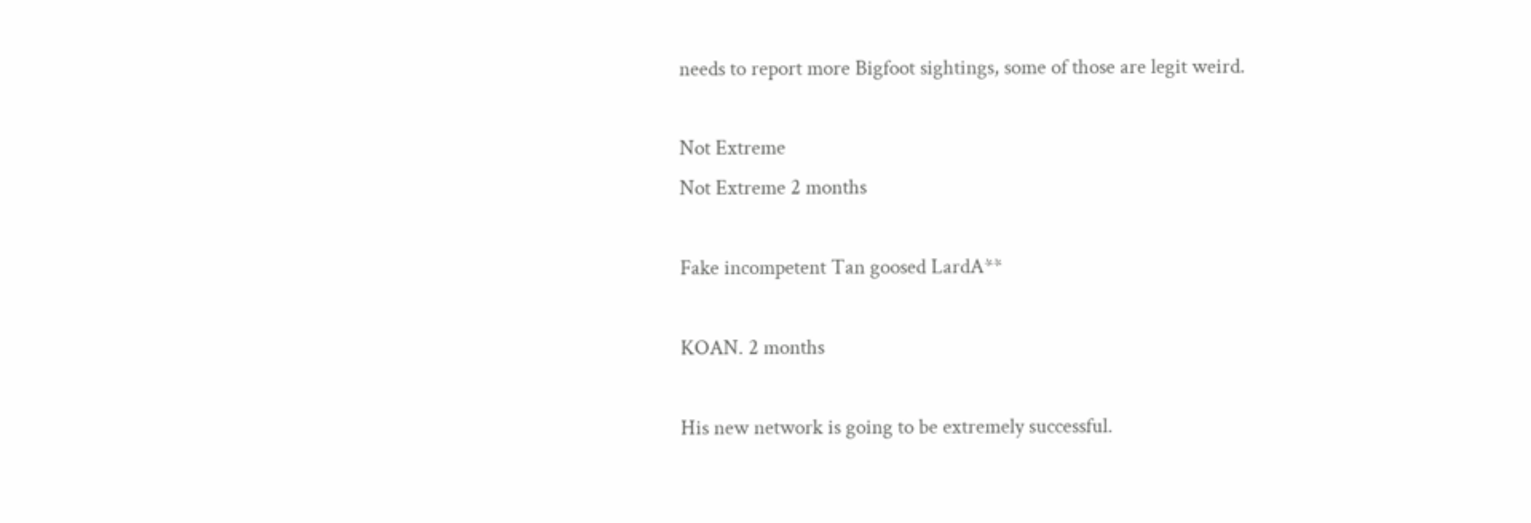needs to report more Bigfoot sightings, some of those are legit weird.

Not Extreme
Not Extreme 2 months

Fake incompetent Tan goosed LardA**

KOAN. 2 months

His new network is going to be extremely successful.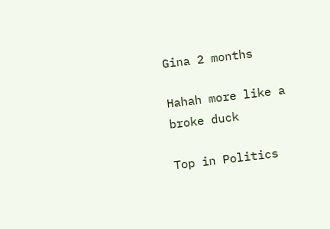Gina 2 months

Hahah more like a broke duck

Top in Politics